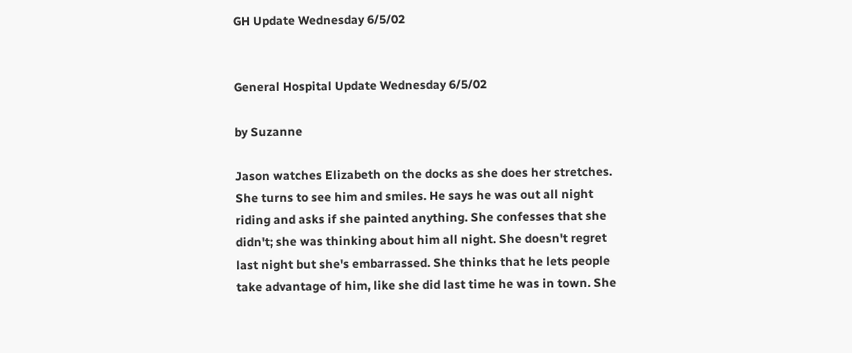GH Update Wednesday 6/5/02


General Hospital Update Wednesday 6/5/02

by Suzanne

Jason watches Elizabeth on the docks as she does her stretches. She turns to see him and smiles. He says he was out all night riding and asks if she painted anything. She confesses that she didn't; she was thinking about him all night. She doesn't regret last night but she's embarrassed. She thinks that he lets people take advantage of him, like she did last time he was in town. She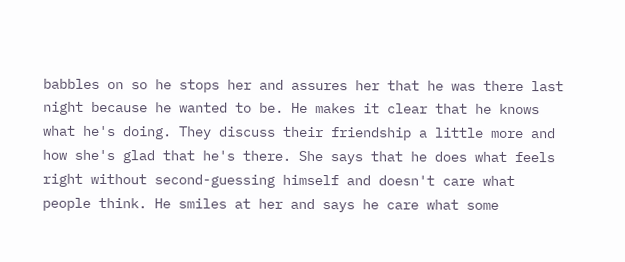babbles on so he stops her and assures her that he was there last night because he wanted to be. He makes it clear that he knows what he's doing. They discuss their friendship a little more and how she's glad that he's there. She says that he does what feels right without second-guessing himself and doesn't care what people think. He smiles at her and says he care what some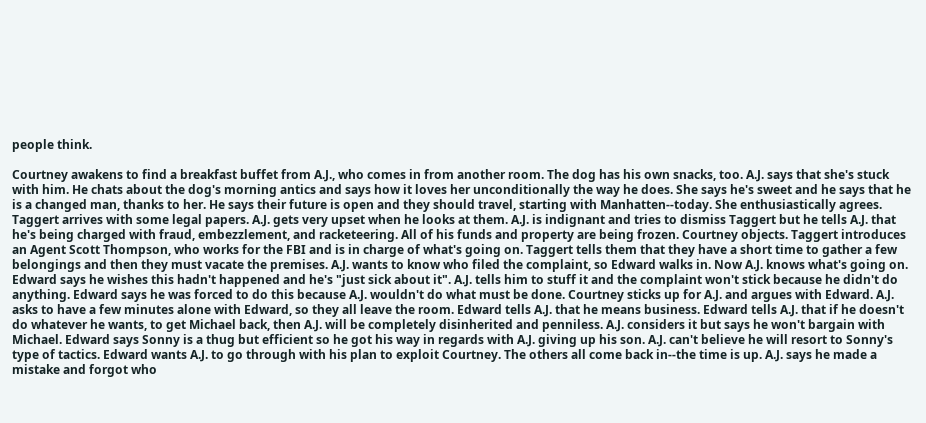people think.

Courtney awakens to find a breakfast buffet from A.J., who comes in from another room. The dog has his own snacks, too. A.J. says that she's stuck with him. He chats about the dog's morning antics and says how it loves her unconditionally the way he does. She says he's sweet and he says that he is a changed man, thanks to her. He says their future is open and they should travel, starting with Manhatten--today. She enthusiastically agrees. Taggert arrives with some legal papers. A.J. gets very upset when he looks at them. A.J. is indignant and tries to dismiss Taggert but he tells A.J. that he's being charged with fraud, embezzlement, and racketeering. All of his funds and property are being frozen. Courtney objects. Taggert introduces an Agent Scott Thompson, who works for the FBI and is in charge of what's going on. Taggert tells them that they have a short time to gather a few belongings and then they must vacate the premises. A.J. wants to know who filed the complaint, so Edward walks in. Now A.J. knows what's going on. Edward says he wishes this hadn't happened and he's "just sick about it". A.J. tells him to stuff it and the complaint won't stick because he didn't do anything. Edward says he was forced to do this because A.J. wouldn't do what must be done. Courtney sticks up for A.J. and argues with Edward. A.J. asks to have a few minutes alone with Edward, so they all leave the room. Edward tells A.J. that he means business. Edward tells A.J. that if he doesn't do whatever he wants, to get Michael back, then A.J. will be completely disinherited and penniless. A.J. considers it but says he won't bargain with Michael. Edward says Sonny is a thug but efficient so he got his way in regards with A.J. giving up his son. A.J. can't believe he will resort to Sonny's type of tactics. Edward wants A.J. to go through with his plan to exploit Courtney. The others all come back in--the time is up. A.J. says he made a mistake and forgot who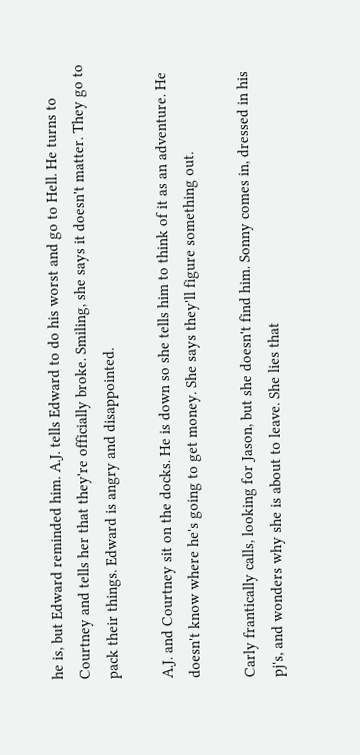he is, but Edward reminded him. A.J. tells Edward to do his worst and go to Hell. He turns to Courtney and tells her that they're officially broke. Smiling, she says it doesn't matter. They go to pack their things. Edward is angry and disappointed.

A.J. and Courtney sit on the docks. He is down so she tells him to think of it as an adventure. He doesn't know where he's going to get money. She says they'll figure something out.

Carly frantically calls, looking for Jason, but she doesn't find him. Sonny comes in, dressed in his pj's, and wonders why she is about to leave. She lies that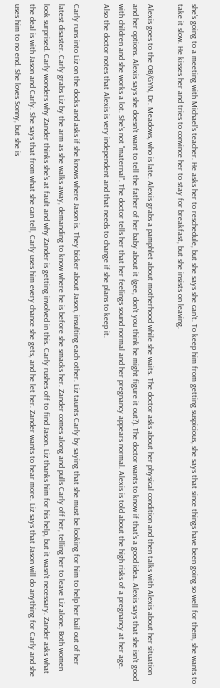she's going to a meeting with Michael's teacher. He asks her to reschedule, but she says she can't. To keep him from getting suspicious, she says that since things have been going so well for them, she wants to take it slow. He kisses her and tries to convince her to stay for breakfast, but she insists on leaving.

Alexis goes to the OB/GYN, Dr. Meadows, who is late. Alexis grabs a pamphlet about motherhood while she waits. The doctor asks about her physical condition and then talks with Alexis about her situation and her options. Alexis says she doesn't want to tell the father of her baby about it (gee, don't you think he might figure it out?). The doctor wants to know if that's a good idea. Alexis says that she isn't good with children and she works a lot. She's not "maternal". The doctor tells her that her feelings sound normal and her pregnancy appears normal. Alexis is told about the high risks of a pregnancy at her age. Also the doctor notes that Alexis is very independent and that needs to change if she plans to keep it.

Carly runs into Liz on the docks and asks if she knows where Jason is. They bicker about Jason, insulting each other. Liz taunts Carly by saying that she must be looking for him to help her bail out of her latest disaster. Carly grabs Liz by the arm as she walks away, demanding to know where he is before she smacks her. Zander comes along and pulls Carly off her, telling her to leave Liz alone. Both women look surprised. Carly wonders why Zander thinks she's at fault and why Zander is getting involved in this. Carly rushes off to find Jason. Liz thanks him for his help, but it wasn't necessary. Zander asks what the deal is with Jason and Carly. She says that from what she can tell, Carly uses him every chance she gets, and he let her. Zander wants to hear more. Liz says that Jason will do anything for Carly and she uses him to no end. She loves Sonny, but she is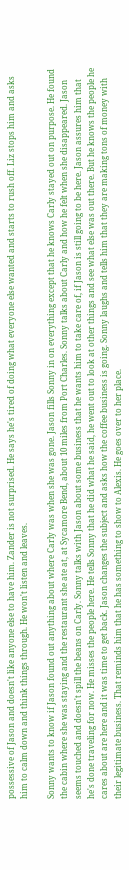possessive of Jason and doesn't like anyone else to have him. Zander is not surprised. He says he's tired of doing what everyone else wanted and starts to rush off. Liz stops him and asks him to calm down and think things through. He won't listen and leaves.

Sonny wants to know if Jason found out anything about where Carly was when she was gone. Jason fills Sonny in on everything except that he knows Carly stayed out on purpose. He found the cabin where she was staying and the restaurant she ate at, at Sycamore Bend, about 10 miles from Port Charles. Sonny talks about Carly and how he felt when she disappeared. Jason seems touched and doesn't spill the beans on Carly. Sonny talks with Jason about some business that he wants him to take care of, if Jason is still going to be here. Jason assures him that he's done traveling for now. He misses the people here. He tells Sonny that he did what he said, he went out to look at other things and see what else was out there. But he knows the people he cares about are here and it was time to get back. Jason changes the subject and asks how the coffee business is going. Sonny laughs and tells him that they are making tons of money with their legitimate business. That reminds him that he has something to show to Alexis. He goes over to her place.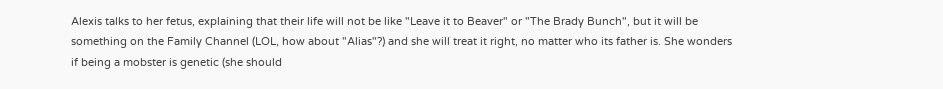Alexis talks to her fetus, explaining that their life will not be like "Leave it to Beaver" or "The Brady Bunch", but it will be something on the Family Channel (LOL, how about "Alias"?) and she will treat it right, no matter who its father is. She wonders if being a mobster is genetic (she should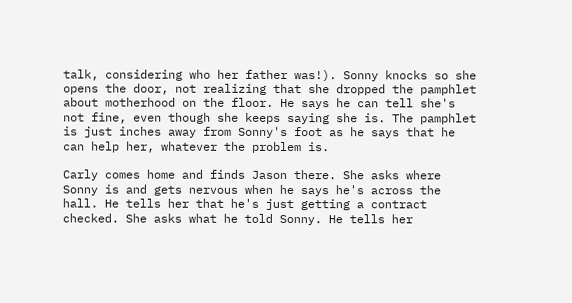talk, considering who her father was!). Sonny knocks so she opens the door, not realizing that she dropped the pamphlet about motherhood on the floor. He says he can tell she's not fine, even though she keeps saying she is. The pamphlet is just inches away from Sonny's foot as he says that he can help her, whatever the problem is.

Carly comes home and finds Jason there. She asks where Sonny is and gets nervous when he says he's across the hall. He tells her that he's just getting a contract checked. She asks what he told Sonny. He tells her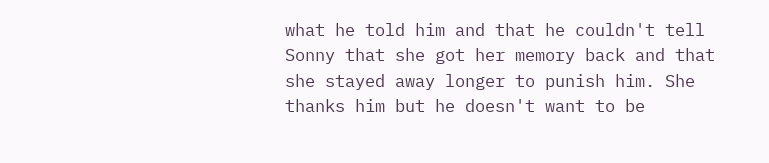what he told him and that he couldn't tell Sonny that she got her memory back and that she stayed away longer to punish him. She thanks him but he doesn't want to be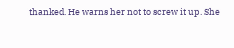thanked. He warns her not to screw it up. She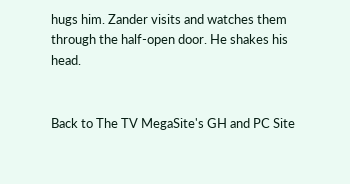hugs him. Zander visits and watches them through the half-open door. He shakes his head.


Back to The TV MegaSite's GH and PC Site